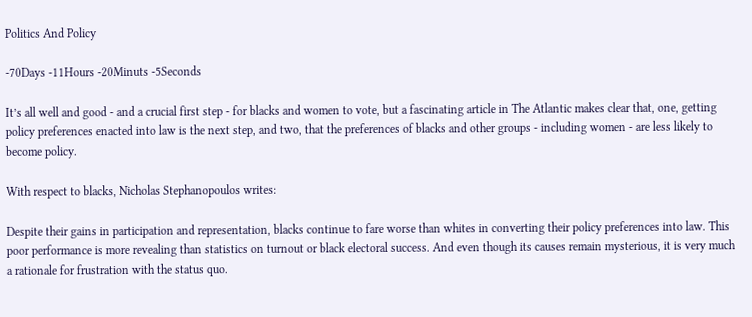Politics And Policy

-70Days -11Hours -20Minuts -5Seconds

It’s all well and good - and a crucial first step - for blacks and women to vote, but a fascinating article in The Atlantic makes clear that, one, getting policy preferences enacted into law is the next step, and two, that the preferences of blacks and other groups - including women - are less likely to become policy.

With respect to blacks, Nicholas Stephanopoulos writes:

Despite their gains in participation and representation, blacks continue to fare worse than whites in converting their policy preferences into law. This poor performance is more revealing than statistics on turnout or black electoral success. And even though its causes remain mysterious, it is very much a rationale for frustration with the status quo.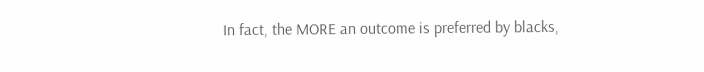In fact, the MORE an outcome is preferred by blacks,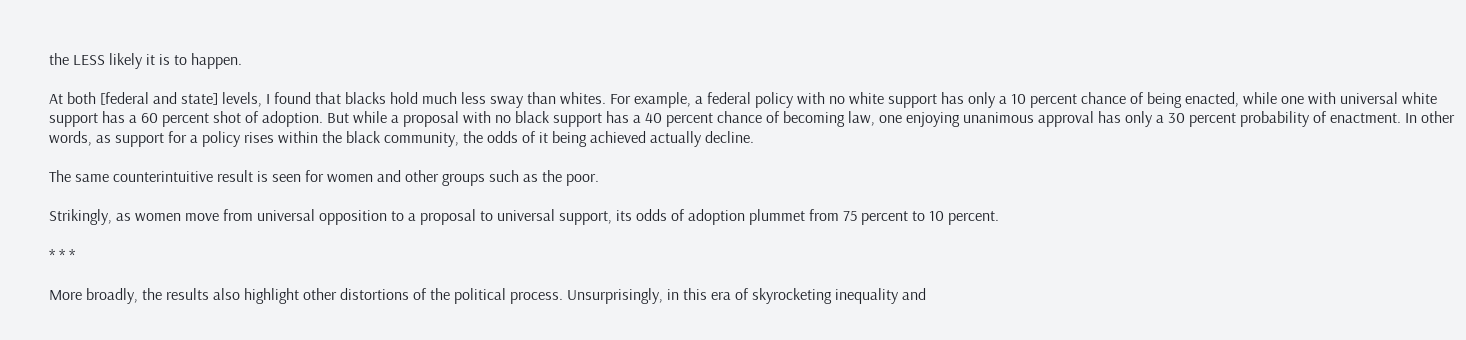the LESS likely it is to happen.

At both [federal and state] levels, I found that blacks hold much less sway than whites. For example, a federal policy with no white support has only a 10 percent chance of being enacted, while one with universal white support has a 60 percent shot of adoption. But while a proposal with no black support has a 40 percent chance of becoming law, one enjoying unanimous approval has only a 30 percent probability of enactment. In other words, as support for a policy rises within the black community, the odds of it being achieved actually decline.

The same counterintuitive result is seen for women and other groups such as the poor.

Strikingly, as women move from universal opposition to a proposal to universal support, its odds of adoption plummet from 75 percent to 10 percent.

* * *

More broadly, the results also highlight other distortions of the political process. Unsurprisingly, in this era of skyrocketing inequality and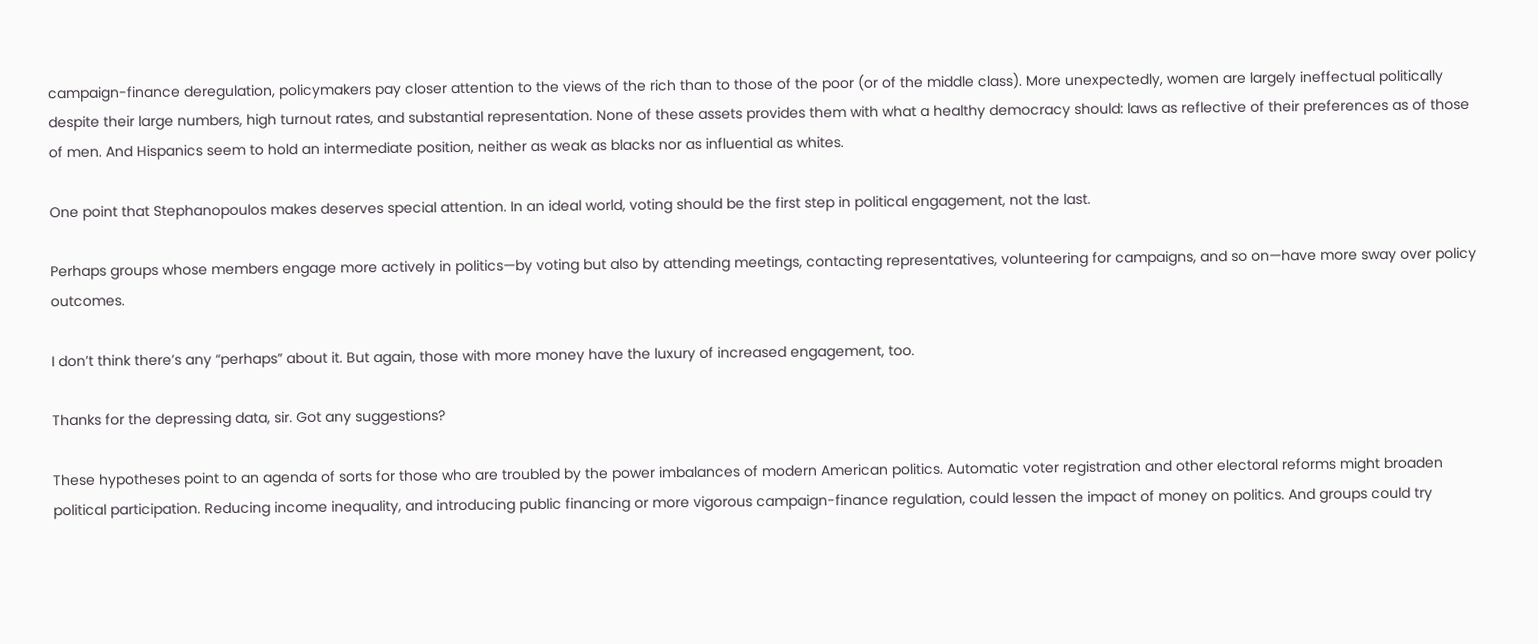campaign-finance deregulation, policymakers pay closer attention to the views of the rich than to those of the poor (or of the middle class). More unexpectedly, women are largely ineffectual politically despite their large numbers, high turnout rates, and substantial representation. None of these assets provides them with what a healthy democracy should: laws as reflective of their preferences as of those of men. And Hispanics seem to hold an intermediate position, neither as weak as blacks nor as influential as whites.

One point that Stephanopoulos makes deserves special attention. In an ideal world, voting should be the first step in political engagement, not the last.

Perhaps groups whose members engage more actively in politics—by voting but also by attending meetings, contacting representatives, volunteering for campaigns, and so on—have more sway over policy outcomes.

I don’t think there’s any “perhaps” about it. But again, those with more money have the luxury of increased engagement, too.

Thanks for the depressing data, sir. Got any suggestions?

These hypotheses point to an agenda of sorts for those who are troubled by the power imbalances of modern American politics. Automatic voter registration and other electoral reforms might broaden political participation. Reducing income inequality, and introducing public financing or more vigorous campaign-finance regulation, could lessen the impact of money on politics. And groups could try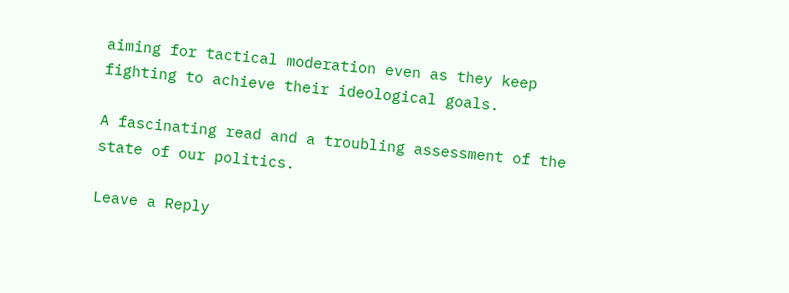aiming for tactical moderation even as they keep fighting to achieve their ideological goals.

A fascinating read and a troubling assessment of the state of our politics.

Leave a Reply